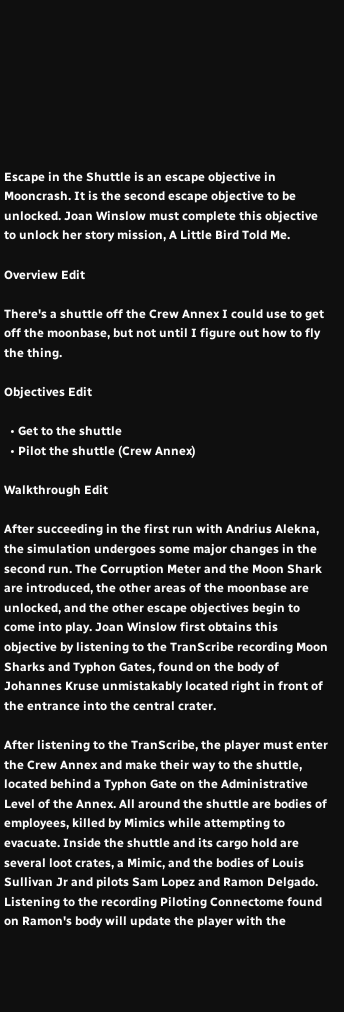Escape in the Shuttle is an escape objective in Mooncrash. It is the second escape objective to be unlocked. Joan Winslow must complete this objective to unlock her story mission, A Little Bird Told Me.

Overview Edit

There's a shuttle off the Crew Annex I could use to get off the moonbase, but not until I figure out how to fly the thing.

Objectives Edit

  • Get to the shuttle
  • Pilot the shuttle (Crew Annex)

Walkthrough Edit

After succeeding in the first run with Andrius Alekna, the simulation undergoes some major changes in the second run. The Corruption Meter and the Moon Shark are introduced, the other areas of the moonbase are unlocked, and the other escape objectives begin to come into play. Joan Winslow first obtains this objective by listening to the TranScribe recording Moon Sharks and Typhon Gates, found on the body of Johannes Kruse unmistakably located right in front of the entrance into the central crater.

After listening to the TranScribe, the player must enter the Crew Annex and make their way to the shuttle, located behind a Typhon Gate on the Administrative Level of the Annex. All around the shuttle are bodies of employees, killed by Mimics while attempting to evacuate. Inside the shuttle and its cargo hold are several loot crates, a Mimic, and the bodies of Louis Sullivan Jr and pilots Sam Lopez and Ramon Delgado. Listening to the recording Piloting Connectome found on Ramon's body will update the player with the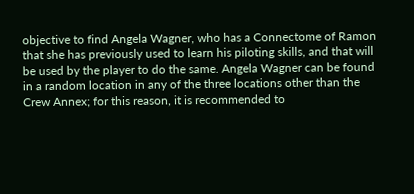objective to find Angela Wagner, who has a Connectome of Ramon that she has previously used to learn his piloting skills, and that will be used by the player to do the same. Angela Wagner can be found in a random location in any of the three locations other than the Crew Annex; for this reason, it is recommended to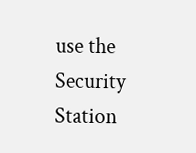use the Security Station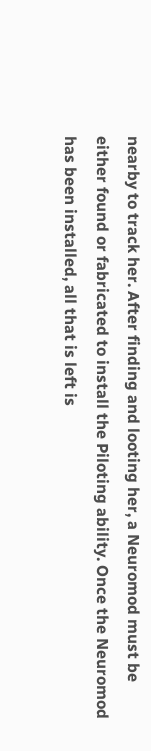nearby to track her. After finding and looting her, a Neuromod must be either found or fabricated to install the Piloting ability. Once the Neuromod has been installed, all that is left is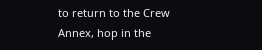to return to the Crew Annex, hop in the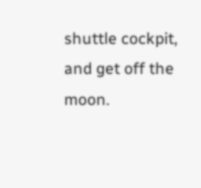shuttle cockpit, and get off the moon.